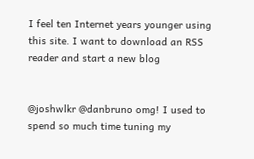I feel ten Internet years younger using this site. I want to download an RSS reader and start a new blog


@joshwlkr @danbruno omg! I used to spend so much time tuning my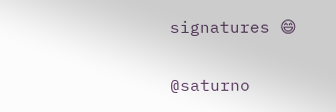signatures 😄

@saturno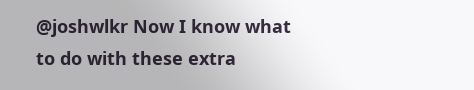@joshwlkr Now I know what to do with these extra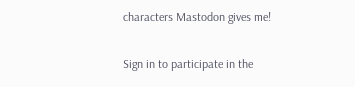characters Mastodon gives me!

Sign in to participate in the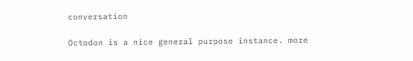conversation

Octodon is a nice general purpose instance. more